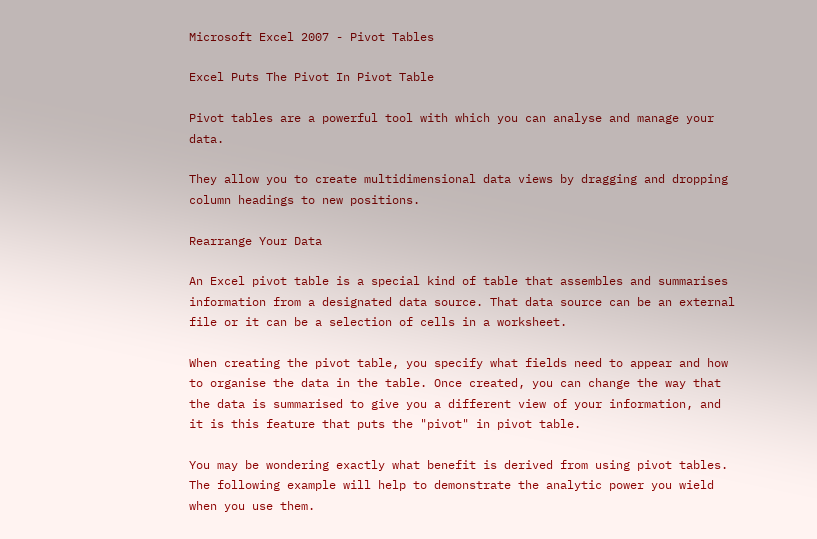Microsoft Excel 2007 - Pivot Tables

Excel Puts The Pivot In Pivot Table

Pivot tables are a powerful tool with which you can analyse and manage your data.

They allow you to create multidimensional data views by dragging and dropping column headings to new positions.

Rearrange Your Data

An Excel pivot table is a special kind of table that assembles and summarises information from a designated data source. That data source can be an external file or it can be a selection of cells in a worksheet.

When creating the pivot table, you specify what fields need to appear and how to organise the data in the table. Once created, you can change the way that the data is summarised to give you a different view of your information, and it is this feature that puts the "pivot" in pivot table.

You may be wondering exactly what benefit is derived from using pivot tables. The following example will help to demonstrate the analytic power you wield when you use them.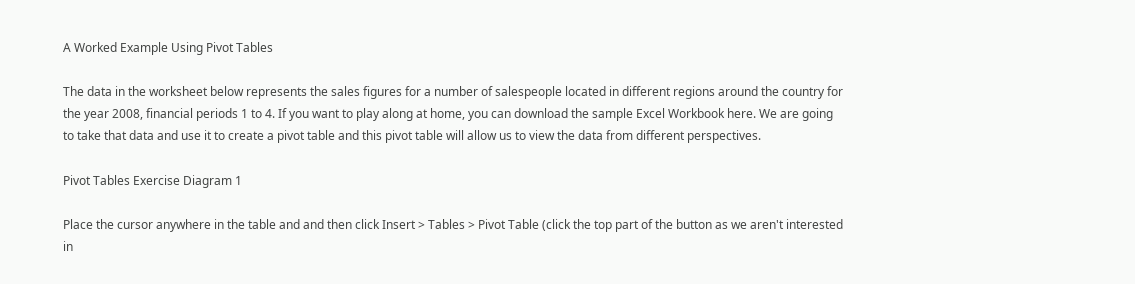A Worked Example Using Pivot Tables

The data in the worksheet below represents the sales figures for a number of salespeople located in different regions around the country for the year 2008, financial periods 1 to 4. If you want to play along at home, you can download the sample Excel Workbook here. We are going to take that data and use it to create a pivot table and this pivot table will allow us to view the data from different perspectives.

Pivot Tables Exercise Diagram 1

Place the cursor anywhere in the table and and then click Insert > Tables > Pivot Table (click the top part of the button as we aren't interested in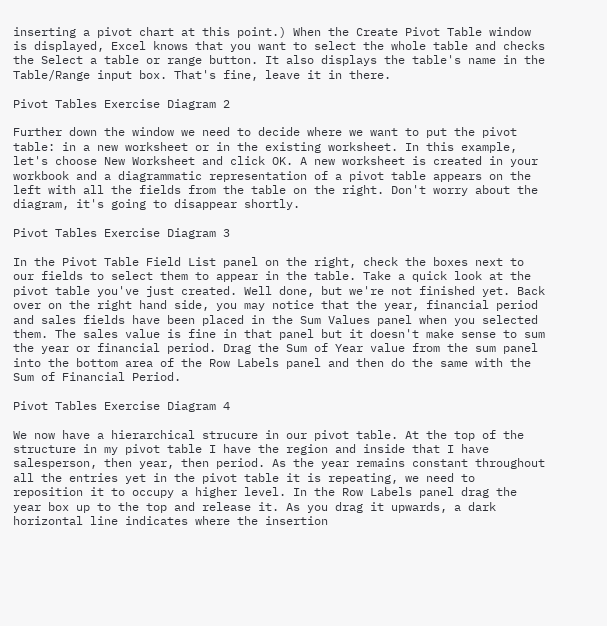inserting a pivot chart at this point.) When the Create Pivot Table window is displayed, Excel knows that you want to select the whole table and checks the Select a table or range button. It also displays the table's name in the Table/Range input box. That's fine, leave it in there.

Pivot Tables Exercise Diagram 2

Further down the window we need to decide where we want to put the pivot table: in a new worksheet or in the existing worksheet. In this example, let's choose New Worksheet and click OK. A new worksheet is created in your workbook and a diagrammatic representation of a pivot table appears on the left with all the fields from the table on the right. Don't worry about the diagram, it's going to disappear shortly.

Pivot Tables Exercise Diagram 3

In the Pivot Table Field List panel on the right, check the boxes next to our fields to select them to appear in the table. Take a quick look at the pivot table you've just created. Well done, but we're not finished yet. Back over on the right hand side, you may notice that the year, financial period and sales fields have been placed in the Sum Values panel when you selected them. The sales value is fine in that panel but it doesn't make sense to sum the year or financial period. Drag the Sum of Year value from the sum panel into the bottom area of the Row Labels panel and then do the same with the Sum of Financial Period.

Pivot Tables Exercise Diagram 4

We now have a hierarchical strucure in our pivot table. At the top of the structure in my pivot table I have the region and inside that I have salesperson, then year, then period. As the year remains constant throughout all the entries yet in the pivot table it is repeating, we need to reposition it to occupy a higher level. In the Row Labels panel drag the year box up to the top and release it. As you drag it upwards, a dark horizontal line indicates where the insertion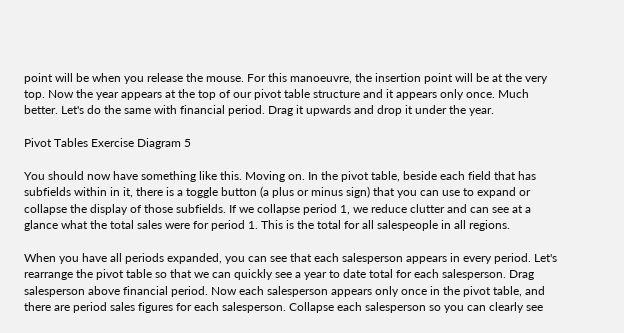point will be when you release the mouse. For this manoeuvre, the insertion point will be at the very top. Now the year appears at the top of our pivot table structure and it appears only once. Much better. Let's do the same with financial period. Drag it upwards and drop it under the year.

Pivot Tables Exercise Diagram 5

You should now have something like this. Moving on. In the pivot table, beside each field that has subfields within in it, there is a toggle button (a plus or minus sign) that you can use to expand or collapse the display of those subfields. If we collapse period 1, we reduce clutter and can see at a glance what the total sales were for period 1. This is the total for all salespeople in all regions.

When you have all periods expanded, you can see that each salesperson appears in every period. Let's rearrange the pivot table so that we can quickly see a year to date total for each salesperson. Drag salesperson above financial period. Now each salesperson appears only once in the pivot table, and there are period sales figures for each salesperson. Collapse each salesperson so you can clearly see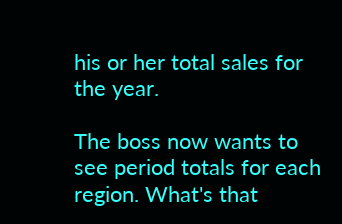his or her total sales for the year.

The boss now wants to see period totals for each region. What's that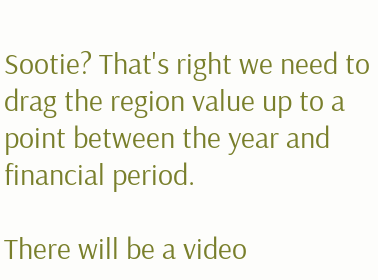Sootie? That's right we need to drag the region value up to a point between the year and financial period.

There will be a video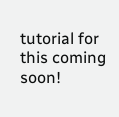tutorial for this coming soon!